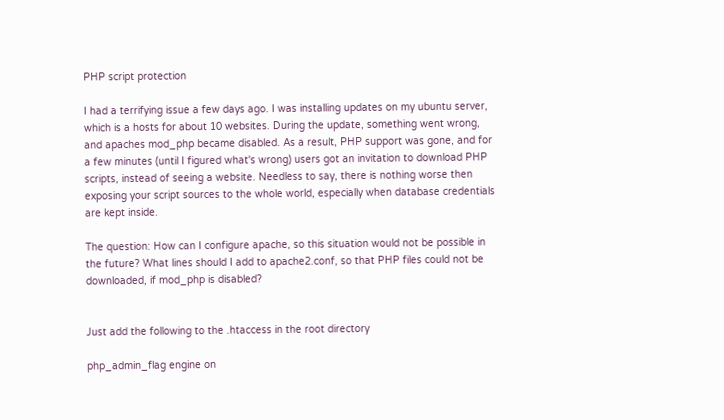PHP script protection

I had a terrifying issue a few days ago. I was installing updates on my ubuntu server, which is a hosts for about 10 websites. During the update, something went wrong, and apaches mod_php became disabled. As a result, PHP support was gone, and for a few minutes (until I figured what's wrong) users got an invitation to download PHP scripts, instead of seeing a website. Needless to say, there is nothing worse then exposing your script sources to the whole world, especially when database credentials are kept inside.

The question: How can I configure apache, so this situation would not be possible in the future? What lines should I add to apache2.conf, so that PHP files could not be downloaded, if mod_php is disabled?


Just add the following to the .htaccess in the root directory

php_admin_flag engine on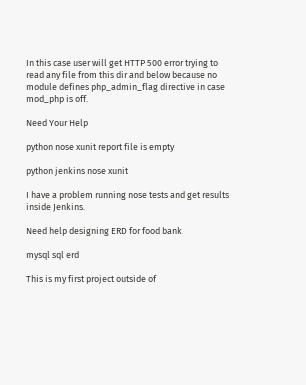In this case user will get HTTP 500 error trying to read any file from this dir and below because no module defines php_admin_flag directive in case mod_php is off.

Need Your Help

python nose xunit report file is empty

python jenkins nose xunit

I have a problem running nose tests and get results inside Jenkins.

Need help designing ERD for food bank

mysql sql erd

This is my first project outside of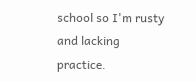school so I'm rusty and lacking practice.